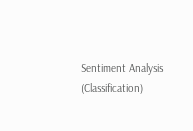Sentiment Analysis (Classification)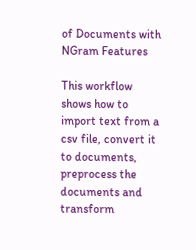of Documents with NGram Features

This workflow shows how to import text from a csv file, convert it to documents, preprocess the documents and transform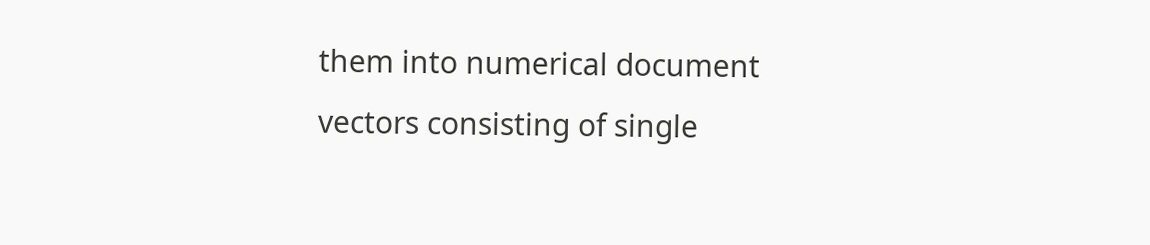them into numerical document vectors consisting of single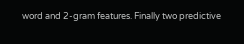word and 2-gram features. Finally two predictive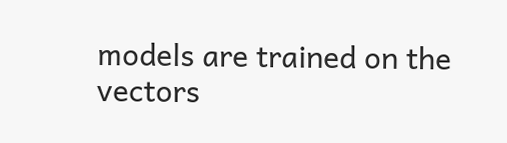models are trained on the vectors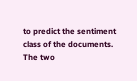to predict the sentiment class of the documents. The two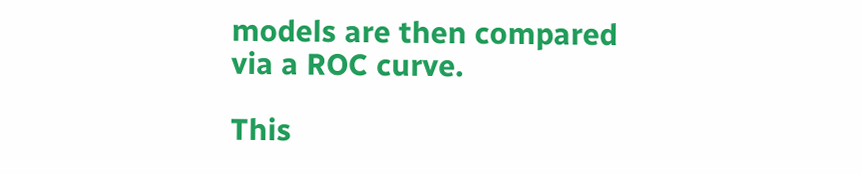models are then compared via a ROC curve.

This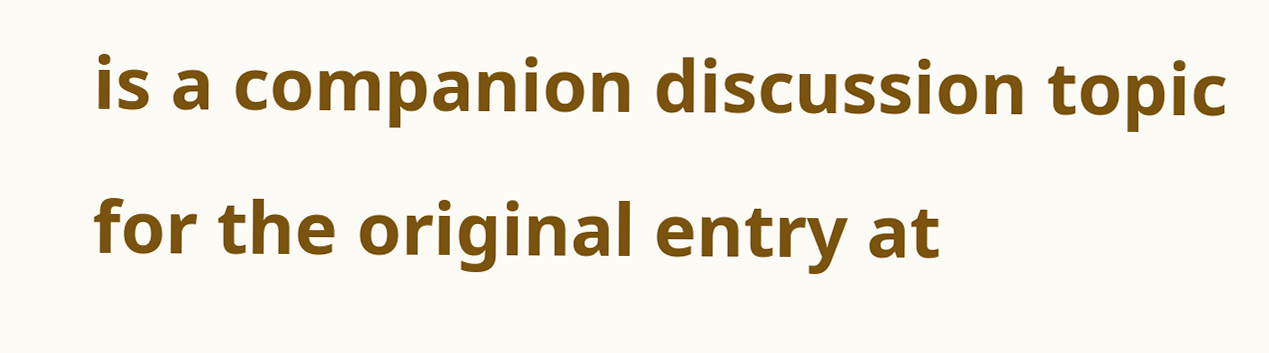is a companion discussion topic for the original entry at